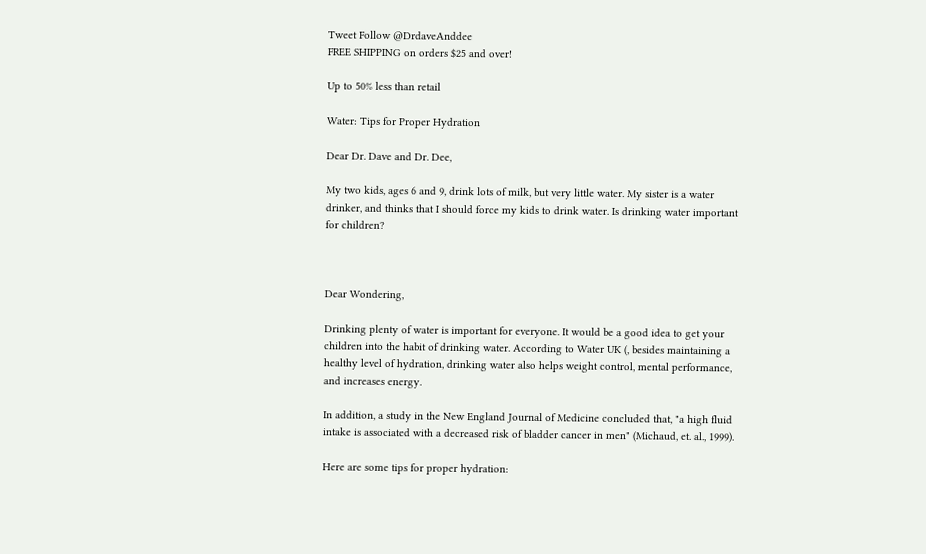Tweet Follow @DrdaveAnddee
FREE SHIPPING on orders $25 and over!

Up to 50% less than retail

Water: Tips for Proper Hydration

Dear Dr. Dave and Dr. Dee,

My two kids, ages 6 and 9, drink lots of milk, but very little water. My sister is a water drinker, and thinks that I should force my kids to drink water. Is drinking water important for children?



Dear Wondering,

Drinking plenty of water is important for everyone. It would be a good idea to get your children into the habit of drinking water. According to Water UK (, besides maintaining a healthy level of hydration, drinking water also helps weight control, mental performance, and increases energy.

In addition, a study in the New England Journal of Medicine concluded that, "a high fluid intake is associated with a decreased risk of bladder cancer in men" (Michaud, et. al., 1999).

Here are some tips for proper hydration: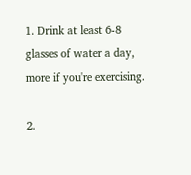1. Drink at least 6-8 glasses of water a day, more if you're exercising.

2.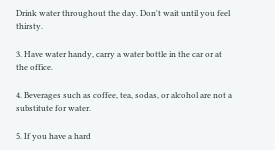Drink water throughout the day. Don't wait until you feel thirsty.

3. Have water handy, carry a water bottle in the car or at the office.

4. Beverages such as coffee, tea, sodas, or alcohol are not a substitute for water.

5. If you have a hard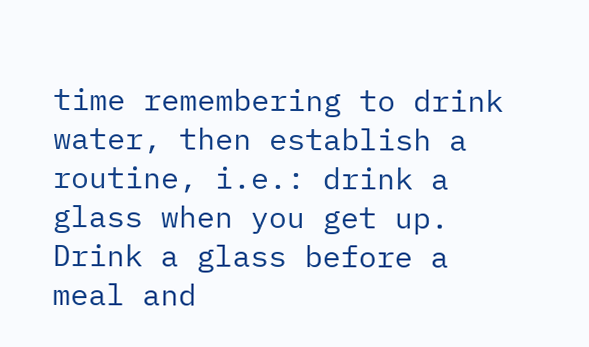time remembering to drink water, then establish a routine, i.e.: drink a glass when you get up. Drink a glass before a meal and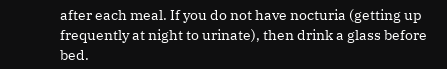after each meal. If you do not have nocturia (getting up frequently at night to urinate), then drink a glass before bed.